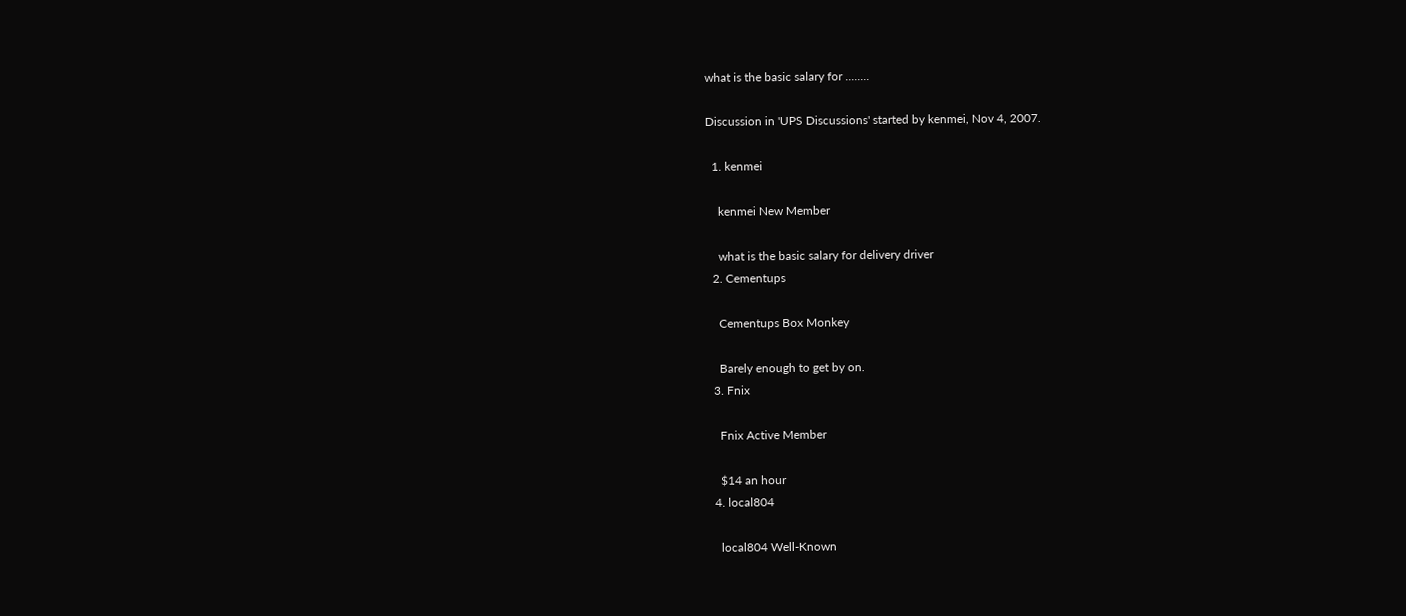what is the basic salary for ........

Discussion in 'UPS Discussions' started by kenmei, Nov 4, 2007.

  1. kenmei

    kenmei New Member

    what is the basic salary for delivery driver
  2. Cementups

    Cementups Box Monkey

    Barely enough to get by on.
  3. Fnix

    Fnix Active Member

    $14 an hour
  4. local804

    local804 Well-Known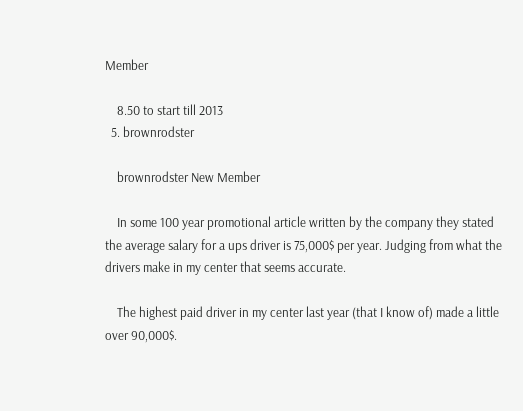Member

    8.50 to start till 2013
  5. brownrodster

    brownrodster New Member

    In some 100 year promotional article written by the company they stated the average salary for a ups driver is 75,000$ per year. Judging from what the drivers make in my center that seems accurate.

    The highest paid driver in my center last year (that I know of) made a little over 90,000$.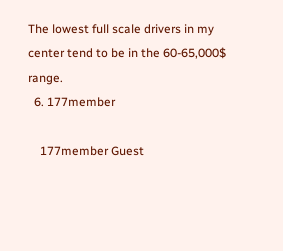The lowest full scale drivers in my center tend to be in the 60-65,000$ range.
  6. 177member

    177member Guest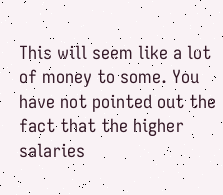This will seem like a lot of money to some. You have not pointed out the fact that the higher salaries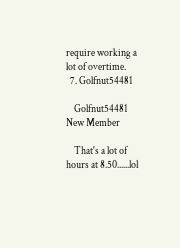require working a lot of overtime.
  7. Golfnut54481

    Golfnut54481 New Member

    That's a lot of hours at 8.50......lol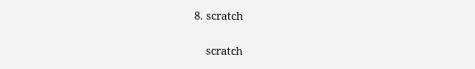8. scratch

    scratch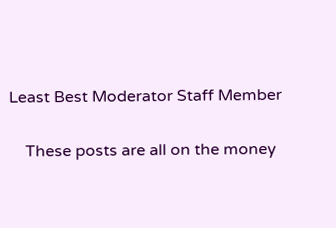Least Best Moderator Staff Member

    These posts are all on the money